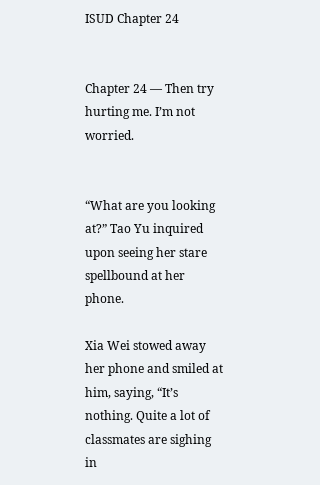ISUD Chapter 24


Chapter 24 — Then try hurting me. I’m not worried.


“What are you looking at?” Tao Yu inquired upon seeing her stare spellbound at her phone.

Xia Wei stowed away her phone and smiled at him, saying, “It’s nothing. Quite a lot of classmates are sighing in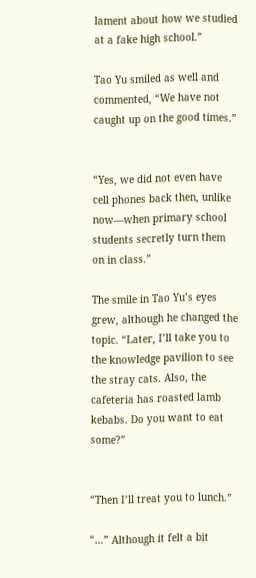lament about how we studied at a fake high school.”

Tao Yu smiled as well and commented, “We have not caught up on the good times.”


“Yes, we did not even have cell phones back then, unlike now—when primary school students secretly turn them on in class.”

The smile in Tao Yu’s eyes grew, although he changed the topic. “Later, I’ll take you to the knowledge pavilion to see the stray cats. Also, the cafeteria has roasted lamb kebabs. Do you want to eat some?”


“Then I’ll treat you to lunch.”

“…” Although it felt a bit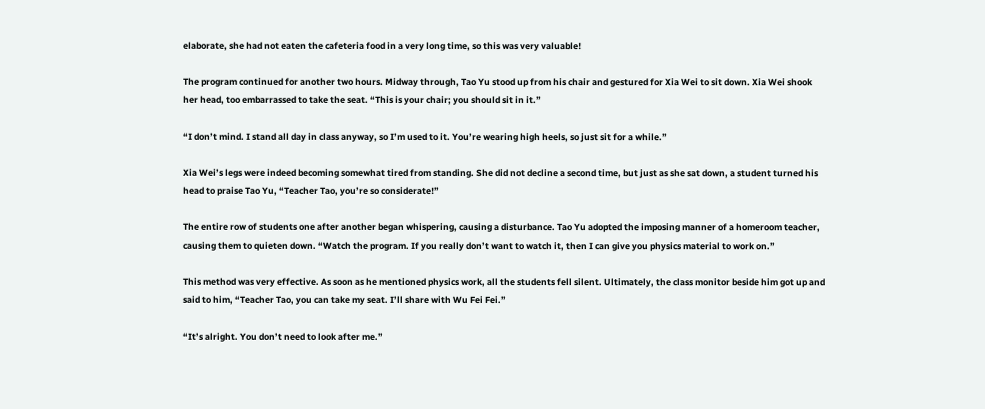elaborate, she had not eaten the cafeteria food in a very long time, so this was very valuable!

The program continued for another two hours. Midway through, Tao Yu stood up from his chair and gestured for Xia Wei to sit down. Xia Wei shook her head, too embarrassed to take the seat. “This is your chair; you should sit in it.”

“I don’t mind. I stand all day in class anyway, so I’m used to it. You’re wearing high heels, so just sit for a while.”

Xia Wei’s legs were indeed becoming somewhat tired from standing. She did not decline a second time, but just as she sat down, a student turned his head to praise Tao Yu, “Teacher Tao, you’re so considerate!”

The entire row of students one after another began whispering, causing a disturbance. Tao Yu adopted the imposing manner of a homeroom teacher, causing them to quieten down. “Watch the program. If you really don’t want to watch it, then I can give you physics material to work on.”

This method was very effective. As soon as he mentioned physics work, all the students fell silent. Ultimately, the class monitor beside him got up and said to him, “Teacher Tao, you can take my seat. I’ll share with Wu Fei Fei.”

“It’s alright. You don’t need to look after me.”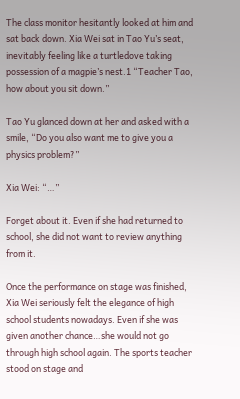The class monitor hesitantly looked at him and sat back down. Xia Wei sat in Tao Yu’s seat, inevitably feeling like a turtledove taking possession of a magpie’s nest.1 “Teacher Tao, how about you sit down.”

Tao Yu glanced down at her and asked with a smile, “Do you also want me to give you a physics problem?”

Xia Wei: “…”

Forget about it. Even if she had returned to school, she did not want to review anything from it.

Once the performance on stage was finished, Xia Wei seriously felt the elegance of high school students nowadays. Even if she was given another chance…she would not go through high school again. The sports teacher stood on stage and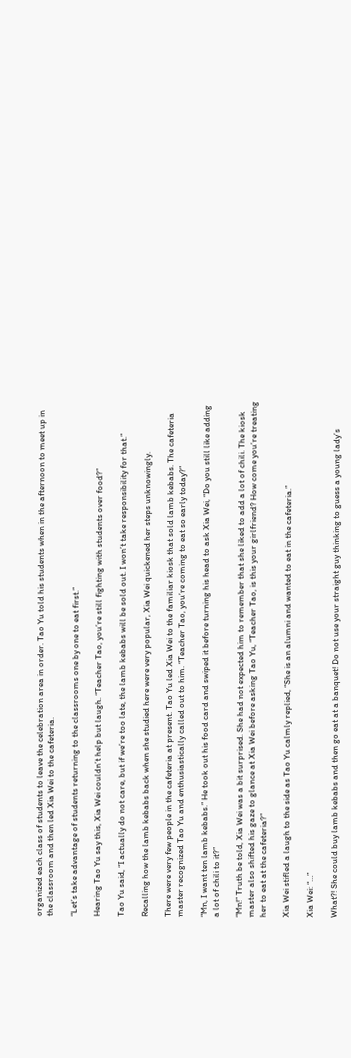organized each class of students to leave the celebration area in order. Tao Yu told his students when in the afternoon to meet up in the classroom and then led Xia Wei to the cafeteria.

“Let’s take advantage of students returning to the classrooms one by one to eat first.”

Hearing Tao Yu say this, Xia Wei couldn’t help but laugh. “Teacher Tao, you’re still fighting with students over food?”

Tao Yu said, “I actually do not care, but if we’re too late, the lamb kebabs will be sold out. I won’t take responsibility for that.”

Recalling how the lamb kebabs back when she studied here were very popular, Xia Wei quickened her steps unknowingly.

There were very few people in the cafeteria at present. Tao Yu led Xia Wei to the familiar kiosk that sold lamb kebabs. The cafeteria master recognized Tao Yu and enthusiastically called out to him. “Teacher Tao, you’re coming to eat so early today?”

“Mn, I want ten lamb kebabs.” He took out his food card and swiped it before turning his head to ask Xia Wei, “Do you still like adding a lot of chili to it?”

“Mn!” Truth be told, Xia Wei was a bit surprised. She had not expected him to remember that she liked to add a lot of chili. The kiosk master also shifted his gaze to glance at Xia Wei before asking Tao Yu, “Teacher Tao, is this your girlfriend? How come you’re treating her to eat at the cafeteria?”

Xia Wei stifled a laugh to the side as Tao Yu calmly replied, “She is an alumni and wanted to eat in the cafeteria.”

Xia Wei: “…”

What?! She could buy lamb kebabs and then go eat at a banquet! Do not use your straight guy thinking to guess a young lady’s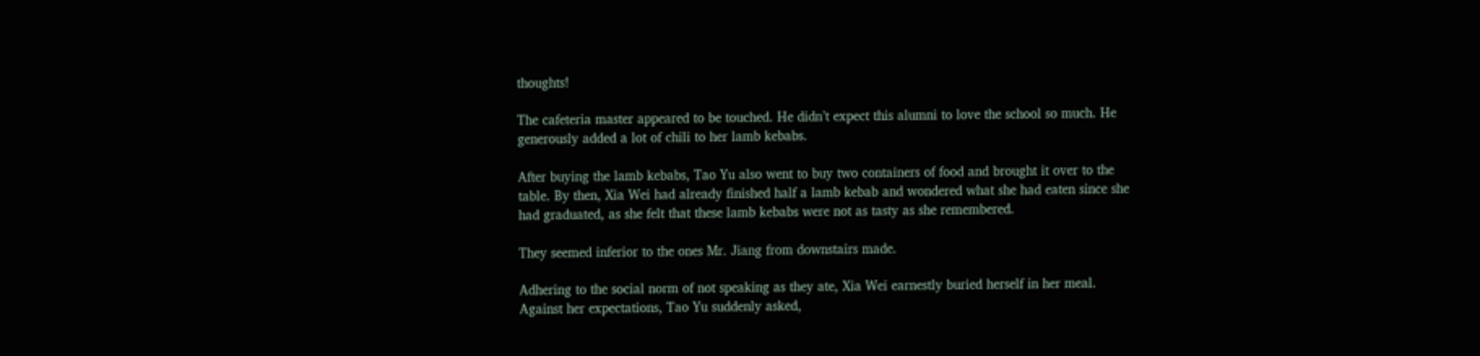thoughts!

The cafeteria master appeared to be touched. He didn’t expect this alumni to love the school so much. He generously added a lot of chili to her lamb kebabs.

After buying the lamb kebabs, Tao Yu also went to buy two containers of food and brought it over to the table. By then, Xia Wei had already finished half a lamb kebab and wondered what she had eaten since she had graduated, as she felt that these lamb kebabs were not as tasty as she remembered.

They seemed inferior to the ones Mr. Jiang from downstairs made.

Adhering to the social norm of not speaking as they ate, Xia Wei earnestly buried herself in her meal. Against her expectations, Tao Yu suddenly asked,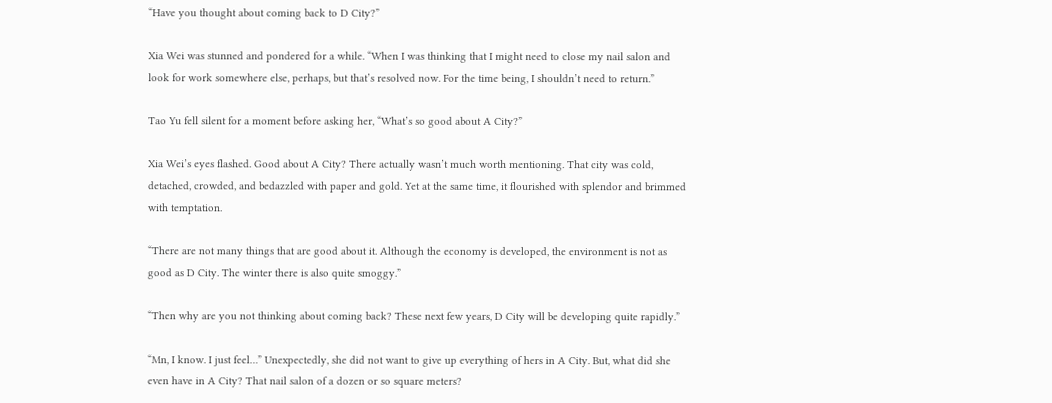“Have you thought about coming back to D City?”

Xia Wei was stunned and pondered for a while. “When I was thinking that I might need to close my nail salon and look for work somewhere else, perhaps, but that’s resolved now. For the time being, I shouldn’t need to return.”

Tao Yu fell silent for a moment before asking her, “What’s so good about A City?”

Xia Wei’s eyes flashed. Good about A City? There actually wasn’t much worth mentioning. That city was cold, detached, crowded, and bedazzled with paper and gold. Yet at the same time, it flourished with splendor and brimmed with temptation.

“There are not many things that are good about it. Although the economy is developed, the environment is not as good as D City. The winter there is also quite smoggy.”

“Then why are you not thinking about coming back? These next few years, D City will be developing quite rapidly.”

“Mn, I know. I just feel…” Unexpectedly, she did not want to give up everything of hers in A City. But, what did she even have in A City? That nail salon of a dozen or so square meters?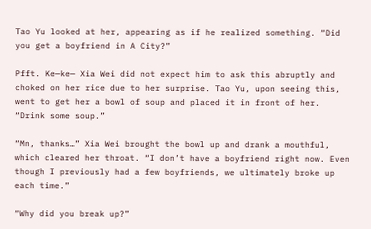Tao Yu looked at her, appearing as if he realized something. “Did you get a boyfriend in A City?”

Pfft. Ke—ke— Xia Wei did not expect him to ask this abruptly and choked on her rice due to her surprise. Tao Yu, upon seeing this, went to get her a bowl of soup and placed it in front of her. “Drink some soup.”

“Mn, thanks…” Xia Wei brought the bowl up and drank a mouthful, which cleared her throat. “I don’t have a boyfriend right now. Even though I previously had a few boyfriends, we ultimately broke up each time.”

“Why did you break up?”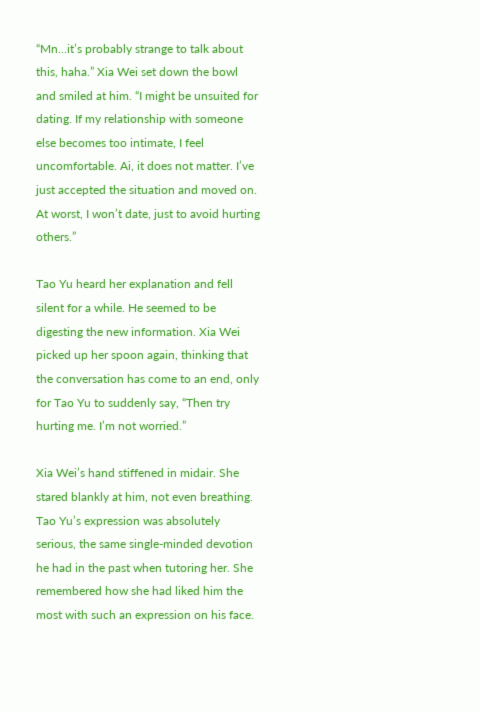“Mn…it’s probably strange to talk about this, haha.” Xia Wei set down the bowl and smiled at him. “I might be unsuited for dating. If my relationship with someone else becomes too intimate, I feel uncomfortable. Ai, it does not matter. I’ve just accepted the situation and moved on. At worst, I won’t date, just to avoid hurting others.”

Tao Yu heard her explanation and fell silent for a while. He seemed to be digesting the new information. Xia Wei picked up her spoon again, thinking that the conversation has come to an end, only for Tao Yu to suddenly say, “Then try hurting me. I’m not worried.”

Xia Wei’s hand stiffened in midair. She stared blankly at him, not even breathing. Tao Yu’s expression was absolutely serious, the same single-minded devotion he had in the past when tutoring her. She remembered how she had liked him the most with such an expression on his face.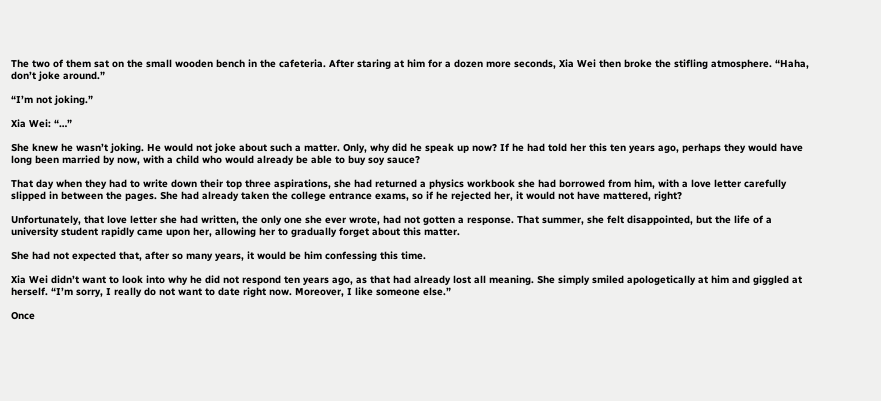The two of them sat on the small wooden bench in the cafeteria. After staring at him for a dozen more seconds, Xia Wei then broke the stifling atmosphere. “Haha, don’t joke around.”

“I’m not joking.”

Xia Wei: “…”

She knew he wasn’t joking. He would not joke about such a matter. Only, why did he speak up now? If he had told her this ten years ago, perhaps they would have long been married by now, with a child who would already be able to buy soy sauce?

That day when they had to write down their top three aspirations, she had returned a physics workbook she had borrowed from him, with a love letter carefully slipped in between the pages. She had already taken the college entrance exams, so if he rejected her, it would not have mattered, right?

Unfortunately, that love letter she had written, the only one she ever wrote, had not gotten a response. That summer, she felt disappointed, but the life of a university student rapidly came upon her, allowing her to gradually forget about this matter.

She had not expected that, after so many years, it would be him confessing this time.

Xia Wei didn’t want to look into why he did not respond ten years ago, as that had already lost all meaning. She simply smiled apologetically at him and giggled at herself. “I’m sorry, I really do not want to date right now. Moreover, I like someone else.”

Once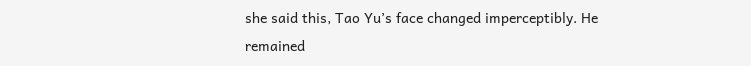she said this, Tao Yu’s face changed imperceptibly. He remained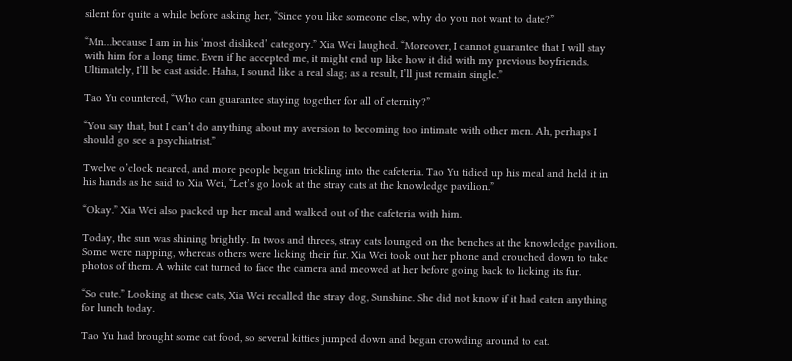silent for quite a while before asking her, “Since you like someone else, why do you not want to date?”

“Mn…because I am in his ‘most disliked’ category.” Xia Wei laughed. “Moreover, I cannot guarantee that I will stay with him for a long time. Even if he accepted me, it might end up like how it did with my previous boyfriends. Ultimately, I’ll be cast aside. Haha, I sound like a real slag; as a result, I’ll just remain single.”

Tao Yu countered, “Who can guarantee staying together for all of eternity?”

“You say that, but I can’t do anything about my aversion to becoming too intimate with other men. Ah, perhaps I should go see a psychiatrist.”

Twelve o’clock neared, and more people began trickling into the cafeteria. Tao Yu tidied up his meal and held it in his hands as he said to Xia Wei, “Let’s go look at the stray cats at the knowledge pavilion.”

“Okay.” Xia Wei also packed up her meal and walked out of the cafeteria with him.

Today, the sun was shining brightly. In twos and threes, stray cats lounged on the benches at the knowledge pavilion. Some were napping, whereas others were licking their fur. Xia Wei took out her phone and crouched down to take photos of them. A white cat turned to face the camera and meowed at her before going back to licking its fur.

“So cute.” Looking at these cats, Xia Wei recalled the stray dog, Sunshine. She did not know if it had eaten anything for lunch today.

Tao Yu had brought some cat food, so several kitties jumped down and began crowding around to eat.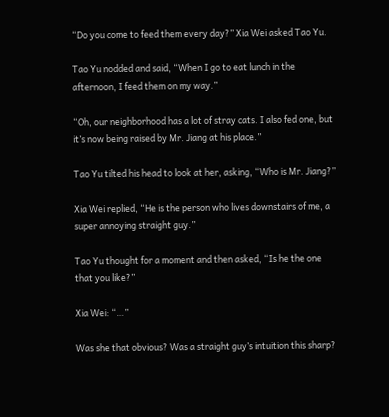“Do you come to feed them every day?” Xia Wei asked Tao Yu.

Tao Yu nodded and said, “When I go to eat lunch in the afternoon, I feed them on my way.”

“Oh, our neighborhood has a lot of stray cats. I also fed one, but it’s now being raised by Mr. Jiang at his place.”

Tao Yu tilted his head to look at her, asking, “Who is Mr. Jiang?”

Xia Wei replied, “He is the person who lives downstairs of me, a super annoying straight guy.”

Tao Yu thought for a moment and then asked, “Is he the one that you like?”

Xia Wei: “…”

Was she that obvious? Was a straight guy’s intuition this sharp?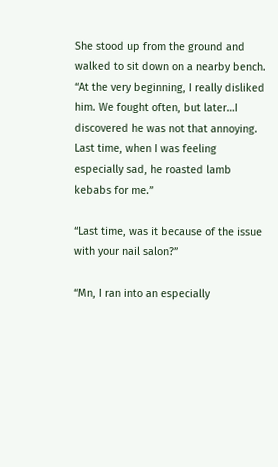She stood up from the ground and walked to sit down on a nearby bench. “At the very beginning, I really disliked him. We fought often, but later…I discovered he was not that annoying. Last time, when I was feeling especially sad, he roasted lamb kebabs for me.”

“Last time, was it because of the issue with your nail salon?”

“Mn, I ran into an especially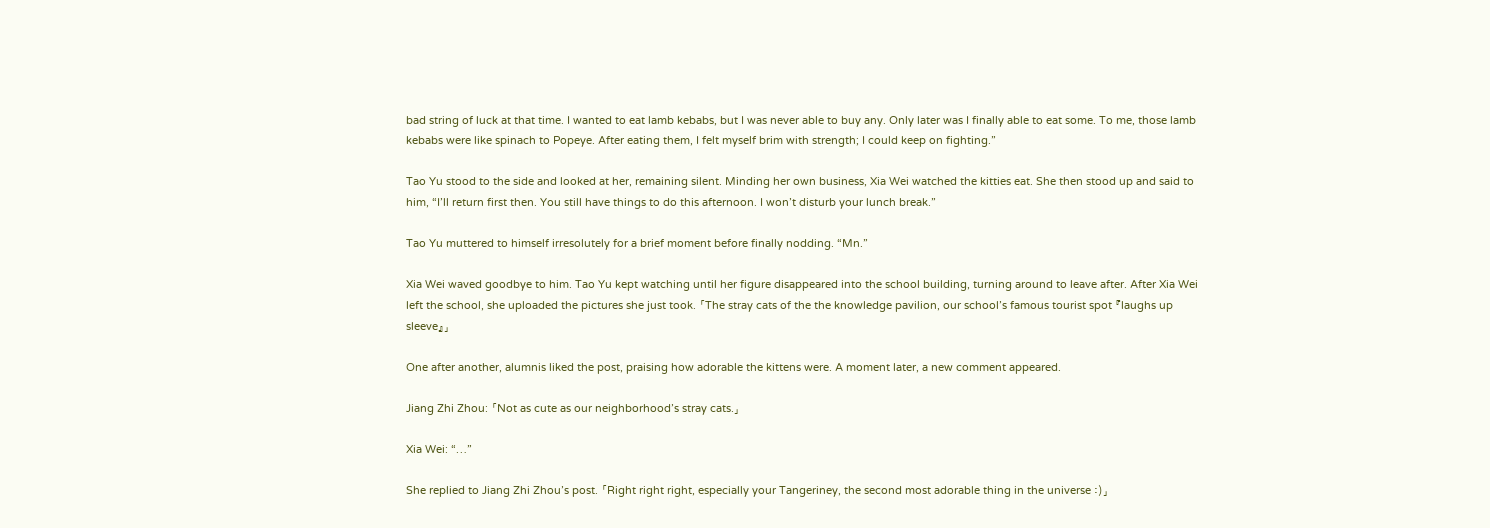bad string of luck at that time. I wanted to eat lamb kebabs, but I was never able to buy any. Only later was I finally able to eat some. To me, those lamb kebabs were like spinach to Popeye. After eating them, I felt myself brim with strength; I could keep on fighting.”

Tao Yu stood to the side and looked at her, remaining silent. Minding her own business, Xia Wei watched the kitties eat. She then stood up and said to him, “I’ll return first then. You still have things to do this afternoon. I won’t disturb your lunch break.”

Tao Yu muttered to himself irresolutely for a brief moment before finally nodding. “Mn.”

Xia Wei waved goodbye to him. Tao Yu kept watching until her figure disappeared into the school building, turning around to leave after. After Xia Wei left the school, she uploaded the pictures she just took. 「The stray cats of the the knowledge pavilion, our school’s famous tourist spot 『laughs up sleeve』」

One after another, alumnis liked the post, praising how adorable the kittens were. A moment later, a new comment appeared.

Jiang Zhi Zhou: 「Not as cute as our neighborhood’s stray cats.」

Xia Wei: “…”

She replied to Jiang Zhi Zhou’s post. 「Right right right, especially your Tangeriney, the second most adorable thing in the universe :)」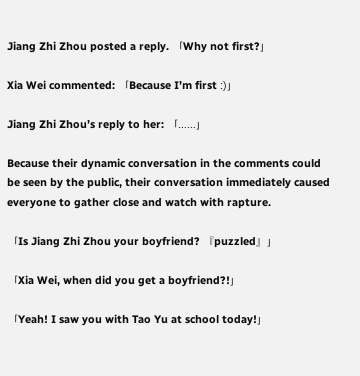Jiang Zhi Zhou posted a reply. 「Why not first?」

Xia Wei commented: 「Because I’m first :)」

Jiang Zhi Zhou’s reply to her: 「……」

Because their dynamic conversation in the comments could be seen by the public, their conversation immediately caused everyone to gather close and watch with rapture.

「Is Jiang Zhi Zhou your boyfriend? 『puzzled』」

「Xia Wei, when did you get a boyfriend?!」

「Yeah! I saw you with Tao Yu at school today!」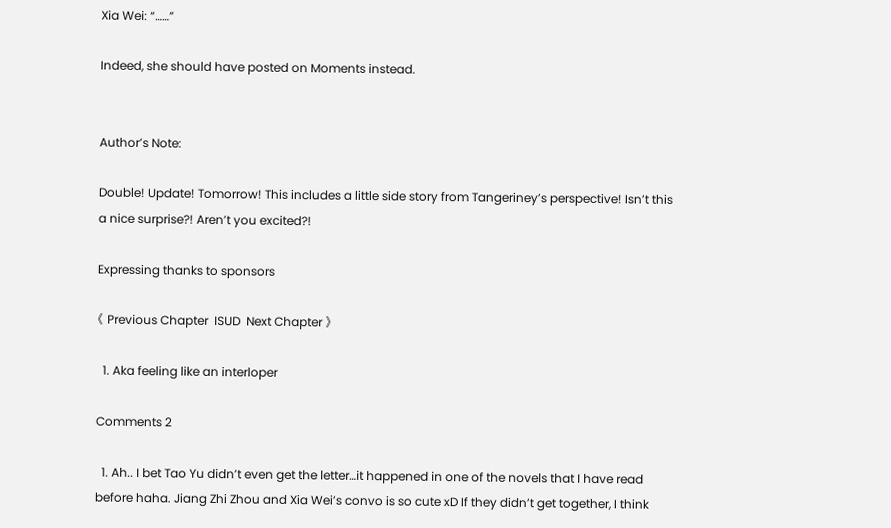Xia Wei: “……”

Indeed, she should have posted on Moments instead.


Author’s Note:

Double! Update! Tomorrow! This includes a little side story from Tangeriney’s perspective! Isn’t this a nice surprise?! Aren’t you excited?!

Expressing thanks to sponsors

《 Previous Chapter  ISUD  Next Chapter 》

  1. Aka feeling like an interloper

Comments 2

  1. Ah.. I bet Tao Yu didn’t even get the letter…it happened in one of the novels that I have read before haha. Jiang Zhi Zhou and Xia Wei’s convo is so cute xD If they didn’t get together, I think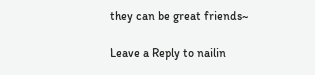they can be great friends~

Leave a Reply to nailin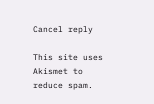Cancel reply

This site uses Akismet to reduce spam.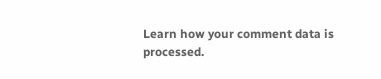Learn how your comment data is processed.